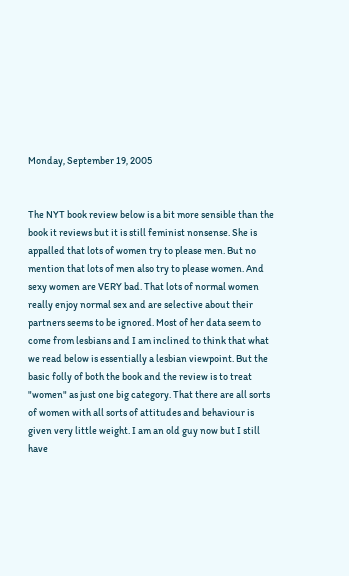Monday, September 19, 2005


The NYT book review below is a bit more sensible than the book it reviews but it is still feminist nonsense. She is appalled that lots of women try to please men. But no mention that lots of men also try to please women. And sexy women are VERY bad. That lots of normal women really enjoy normal sex and are selective about their partners seems to be ignored. Most of her data seem to come from lesbians and I am inclined to think that what we read below is essentially a lesbian viewpoint. But the basic folly of both the book and the review is to treat "women" as just one big category. That there are all sorts of women with all sorts of attitudes and behaviour is given very little weight. I am an old guy now but I still have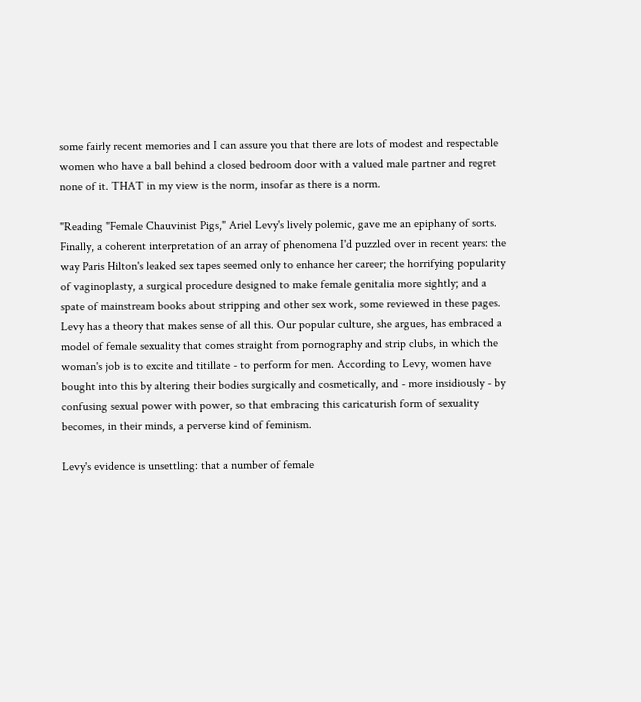some fairly recent memories and I can assure you that there are lots of modest and respectable women who have a ball behind a closed bedroom door with a valued male partner and regret none of it. THAT in my view is the norm, insofar as there is a norm.

"Reading "Female Chauvinist Pigs," Ariel Levy's lively polemic, gave me an epiphany of sorts. Finally, a coherent interpretation of an array of phenomena I'd puzzled over in recent years: the way Paris Hilton's leaked sex tapes seemed only to enhance her career; the horrifying popularity of vaginoplasty, a surgical procedure designed to make female genitalia more sightly; and a spate of mainstream books about stripping and other sex work, some reviewed in these pages. Levy has a theory that makes sense of all this. Our popular culture, she argues, has embraced a model of female sexuality that comes straight from pornography and strip clubs, in which the woman's job is to excite and titillate - to perform for men. According to Levy, women have bought into this by altering their bodies surgically and cosmetically, and - more insidiously - by confusing sexual power with power, so that embracing this caricaturish form of sexuality becomes, in their minds, a perverse kind of feminism.

Levy's evidence is unsettling: that a number of female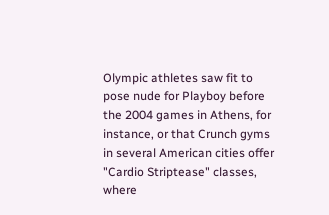Olympic athletes saw fit to pose nude for Playboy before the 2004 games in Athens, for instance, or that Crunch gyms in several American cities offer "Cardio Striptease" classes, where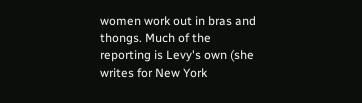women work out in bras and thongs. Much of the reporting is Levy's own (she writes for New York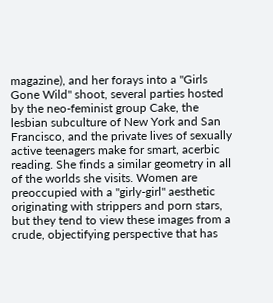magazine), and her forays into a "Girls Gone Wild" shoot, several parties hosted by the neo-feminist group Cake, the lesbian subculture of New York and San Francisco, and the private lives of sexually active teenagers make for smart, acerbic reading. She finds a similar geometry in all of the worlds she visits. Women are preoccupied with a "girly-girl" aesthetic originating with strippers and porn stars, but they tend to view these images from a crude, objectifying perspective that has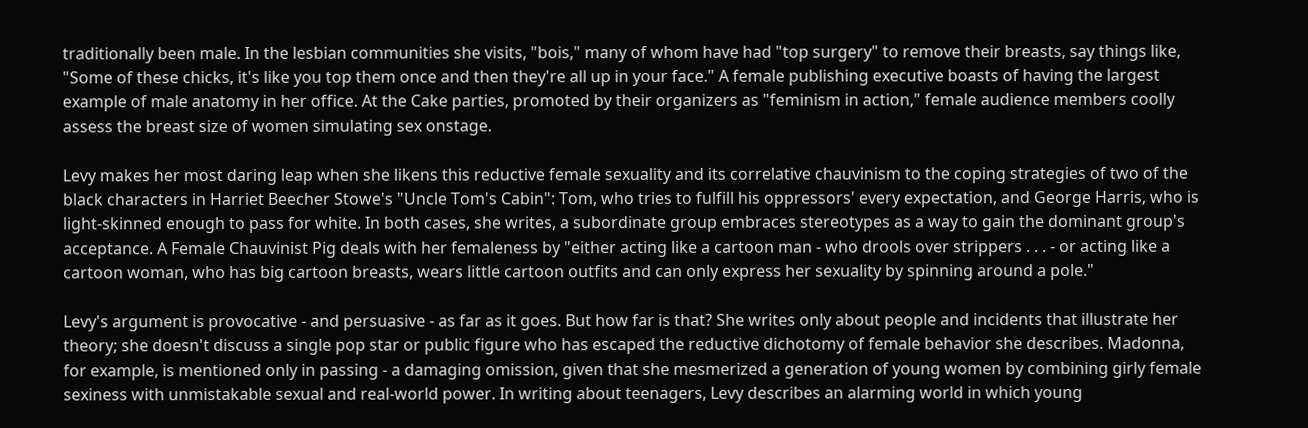traditionally been male. In the lesbian communities she visits, "bois," many of whom have had "top surgery" to remove their breasts, say things like, "Some of these chicks, it's like you top them once and then they're all up in your face." A female publishing executive boasts of having the largest example of male anatomy in her office. At the Cake parties, promoted by their organizers as "feminism in action," female audience members coolly assess the breast size of women simulating sex onstage.

Levy makes her most daring leap when she likens this reductive female sexuality and its correlative chauvinism to the coping strategies of two of the black characters in Harriet Beecher Stowe's "Uncle Tom's Cabin": Tom, who tries to fulfill his oppressors' every expectation, and George Harris, who is light-skinned enough to pass for white. In both cases, she writes, a subordinate group embraces stereotypes as a way to gain the dominant group's acceptance. A Female Chauvinist Pig deals with her femaleness by "either acting like a cartoon man - who drools over strippers . . . - or acting like a cartoon woman, who has big cartoon breasts, wears little cartoon outfits and can only express her sexuality by spinning around a pole."

Levy's argument is provocative - and persuasive - as far as it goes. But how far is that? She writes only about people and incidents that illustrate her theory; she doesn't discuss a single pop star or public figure who has escaped the reductive dichotomy of female behavior she describes. Madonna, for example, is mentioned only in passing - a damaging omission, given that she mesmerized a generation of young women by combining girly female sexiness with unmistakable sexual and real-world power. In writing about teenagers, Levy describes an alarming world in which young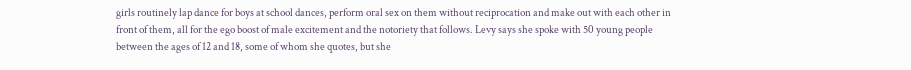girls routinely lap dance for boys at school dances, perform oral sex on them without reciprocation and make out with each other in front of them, all for the ego boost of male excitement and the notoriety that follows. Levy says she spoke with 50 young people between the ages of 12 and 18, some of whom she quotes, but she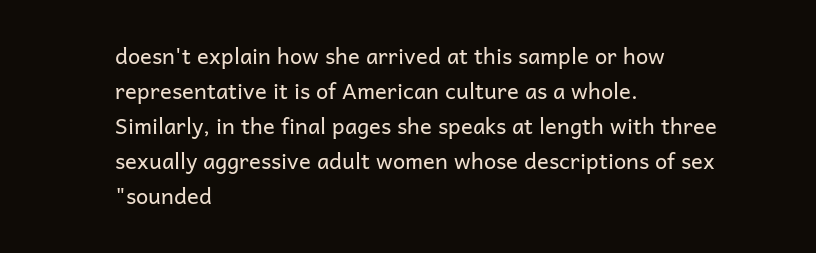doesn't explain how she arrived at this sample or how representative it is of American culture as a whole. Similarly, in the final pages she speaks at length with three sexually aggressive adult women whose descriptions of sex "sounded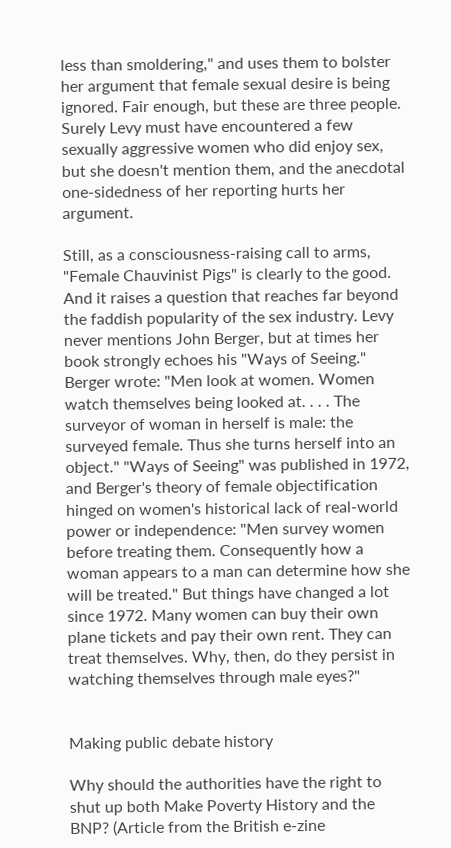less than smoldering," and uses them to bolster her argument that female sexual desire is being ignored. Fair enough, but these are three people. Surely Levy must have encountered a few sexually aggressive women who did enjoy sex, but she doesn't mention them, and the anecdotal one-sidedness of her reporting hurts her argument.

Still, as a consciousness-raising call to arms, "Female Chauvinist Pigs" is clearly to the good. And it raises a question that reaches far beyond the faddish popularity of the sex industry. Levy never mentions John Berger, but at times her book strongly echoes his "Ways of Seeing." Berger wrote: "Men look at women. Women watch themselves being looked at. . . . The surveyor of woman in herself is male: the surveyed female. Thus she turns herself into an object." "Ways of Seeing" was published in 1972, and Berger's theory of female objectification hinged on women's historical lack of real-world power or independence: "Men survey women before treating them. Consequently how a woman appears to a man can determine how she will be treated." But things have changed a lot since 1972. Many women can buy their own plane tickets and pay their own rent. They can treat themselves. Why, then, do they persist in watching themselves through male eyes?"


Making public debate history

Why should the authorities have the right to shut up both Make Poverty History and the BNP? (Article from the British e-zine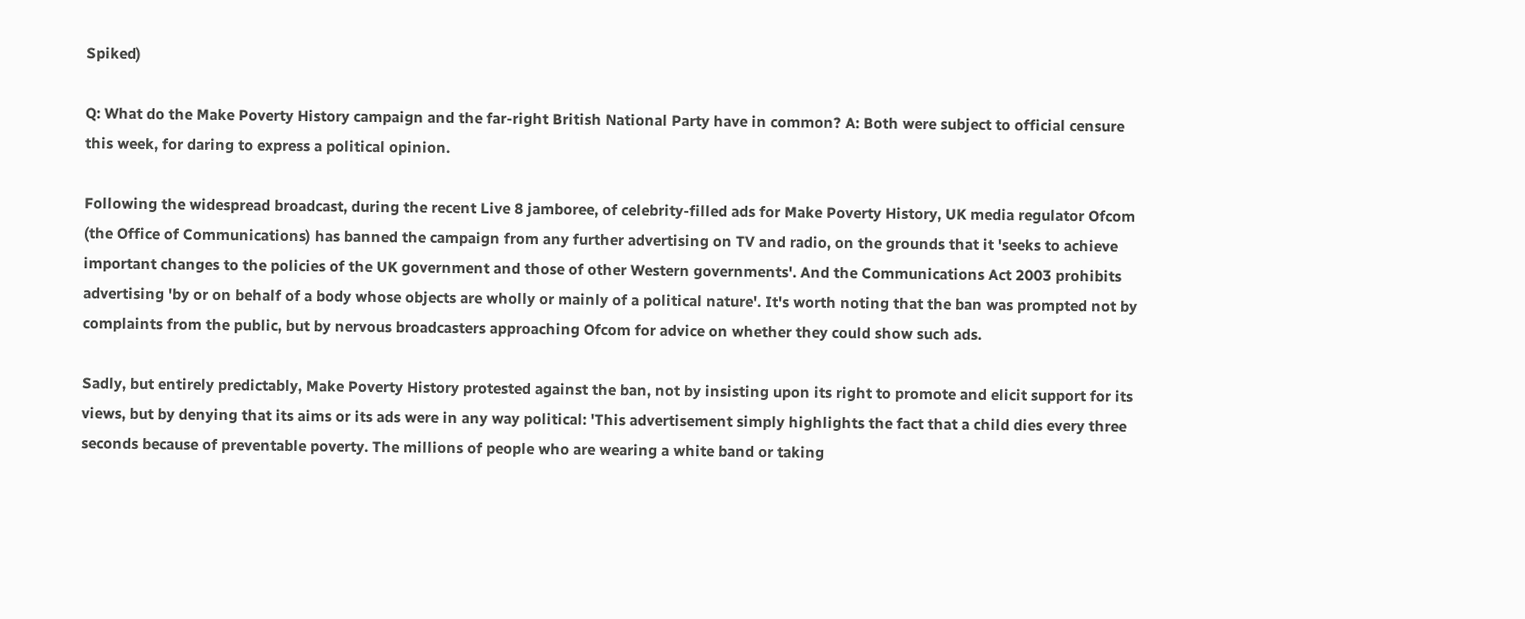Spiked)

Q: What do the Make Poverty History campaign and the far-right British National Party have in common? A: Both were subject to official censure this week, for daring to express a political opinion.

Following the widespread broadcast, during the recent Live 8 jamboree, of celebrity-filled ads for Make Poverty History, UK media regulator Ofcom (the Office of Communications) has banned the campaign from any further advertising on TV and radio, on the grounds that it 'seeks to achieve important changes to the policies of the UK government and those of other Western governments'. And the Communications Act 2003 prohibits advertising 'by or on behalf of a body whose objects are wholly or mainly of a political nature'. It's worth noting that the ban was prompted not by complaints from the public, but by nervous broadcasters approaching Ofcom for advice on whether they could show such ads.

Sadly, but entirely predictably, Make Poverty History protested against the ban, not by insisting upon its right to promote and elicit support for its views, but by denying that its aims or its ads were in any way political: 'This advertisement simply highlights the fact that a child dies every three seconds because of preventable poverty. The millions of people who are wearing a white band or taking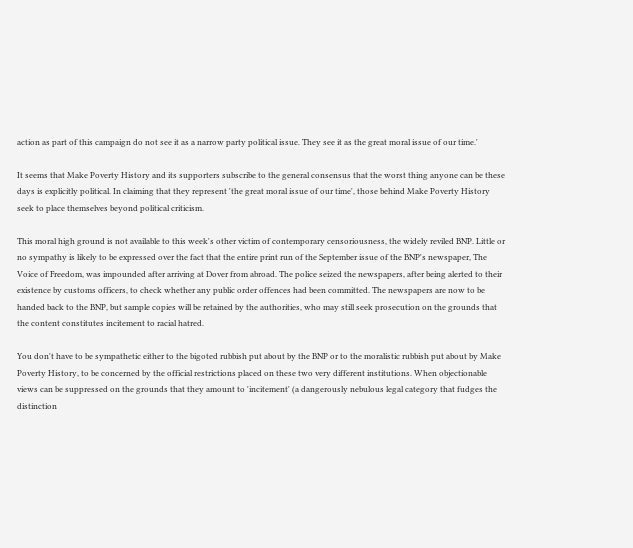action as part of this campaign do not see it as a narrow party political issue. They see it as the great moral issue of our time.'

It seems that Make Poverty History and its supporters subscribe to the general consensus that the worst thing anyone can be these days is explicitly political. In claiming that they represent 'the great moral issue of our time', those behind Make Poverty History seek to place themselves beyond political criticism.

This moral high ground is not available to this week's other victim of contemporary censoriousness, the widely reviled BNP. Little or no sympathy is likely to be expressed over the fact that the entire print run of the September issue of the BNP's newspaper, The Voice of Freedom, was impounded after arriving at Dover from abroad. The police seized the newspapers, after being alerted to their existence by customs officers, to check whether any public order offences had been committed. The newspapers are now to be handed back to the BNP, but sample copies will be retained by the authorities, who may still seek prosecution on the grounds that the content constitutes incitement to racial hatred.

You don't have to be sympathetic either to the bigoted rubbish put about by the BNP or to the moralistic rubbish put about by Make Poverty History, to be concerned by the official restrictions placed on these two very different institutions. When objectionable views can be suppressed on the grounds that they amount to 'incitement' (a dangerously nebulous legal category that fudges the distinction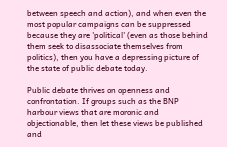between speech and action), and when even the most popular campaigns can be suppressed because they are 'political' (even as those behind them seek to disassociate themselves from politics), then you have a depressing picture of the state of public debate today.

Public debate thrives on openness and confrontation. If groups such as the BNP harbour views that are moronic and objectionable, then let these views be published and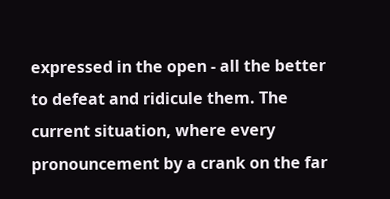expressed in the open - all the better to defeat and ridicule them. The current situation, where every pronouncement by a crank on the far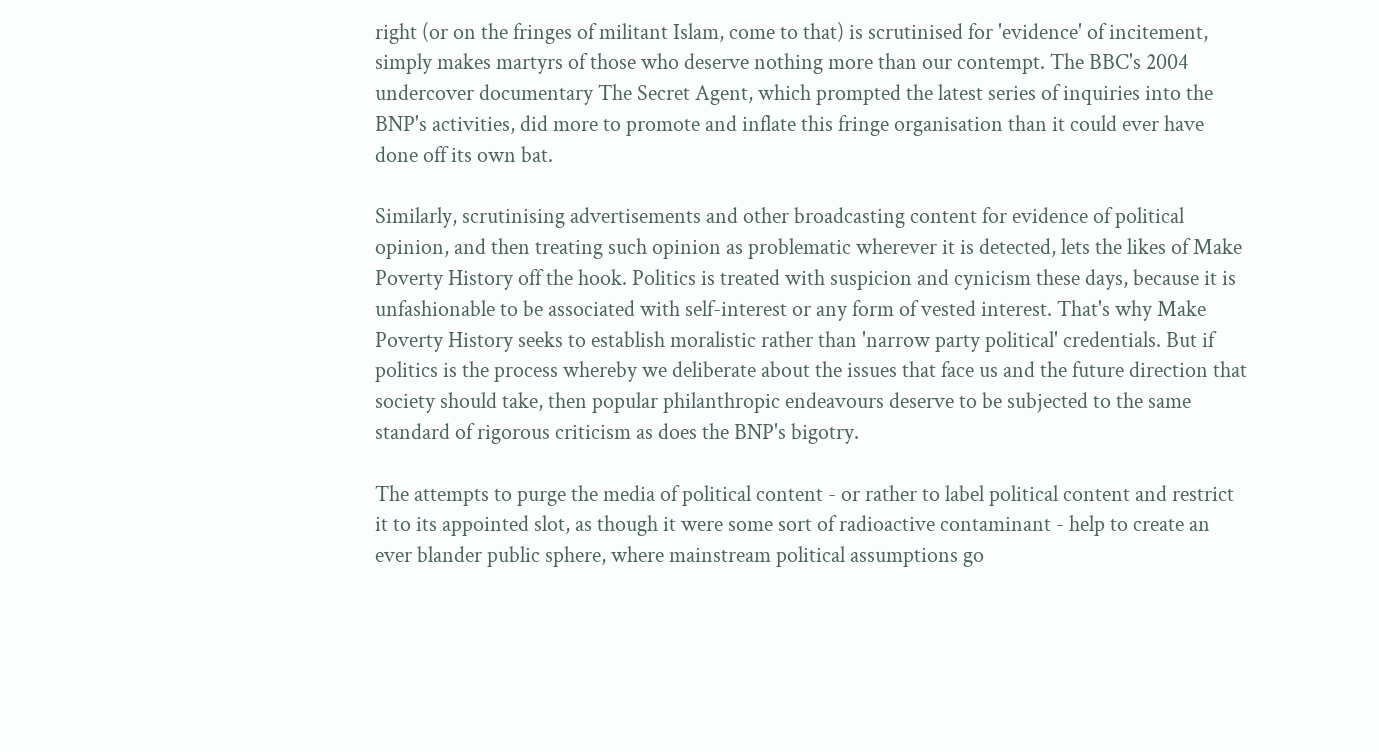right (or on the fringes of militant Islam, come to that) is scrutinised for 'evidence' of incitement, simply makes martyrs of those who deserve nothing more than our contempt. The BBC's 2004 undercover documentary The Secret Agent, which prompted the latest series of inquiries into the BNP's activities, did more to promote and inflate this fringe organisation than it could ever have done off its own bat.

Similarly, scrutinising advertisements and other broadcasting content for evidence of political opinion, and then treating such opinion as problematic wherever it is detected, lets the likes of Make Poverty History off the hook. Politics is treated with suspicion and cynicism these days, because it is unfashionable to be associated with self-interest or any form of vested interest. That's why Make Poverty History seeks to establish moralistic rather than 'narrow party political' credentials. But if politics is the process whereby we deliberate about the issues that face us and the future direction that society should take, then popular philanthropic endeavours deserve to be subjected to the same standard of rigorous criticism as does the BNP's bigotry.

The attempts to purge the media of political content - or rather to label political content and restrict it to its appointed slot, as though it were some sort of radioactive contaminant - help to create an ever blander public sphere, where mainstream political assumptions go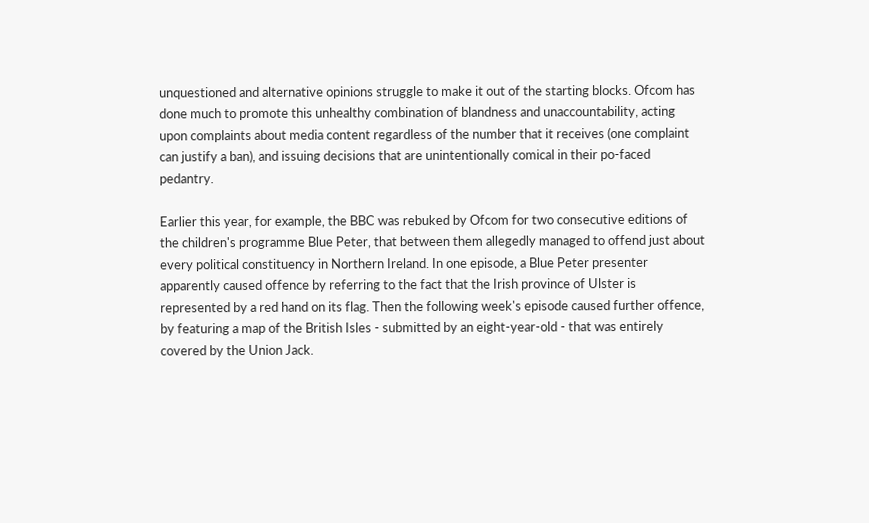unquestioned and alternative opinions struggle to make it out of the starting blocks. Ofcom has done much to promote this unhealthy combination of blandness and unaccountability, acting upon complaints about media content regardless of the number that it receives (one complaint can justify a ban), and issuing decisions that are unintentionally comical in their po-faced pedantry.

Earlier this year, for example, the BBC was rebuked by Ofcom for two consecutive editions of the children's programme Blue Peter, that between them allegedly managed to offend just about every political constituency in Northern Ireland. In one episode, a Blue Peter presenter apparently caused offence by referring to the fact that the Irish province of Ulster is represented by a red hand on its flag. Then the following week's episode caused further offence, by featuring a map of the British Isles - submitted by an eight-year-old - that was entirely covered by the Union Jack.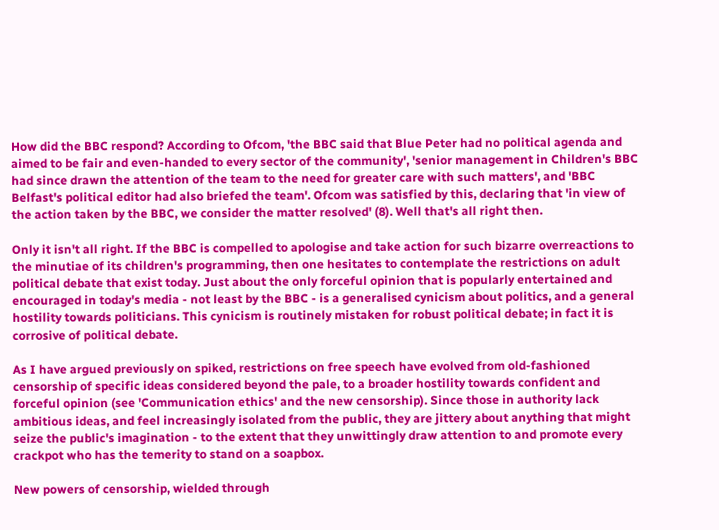How did the BBC respond? According to Ofcom, 'the BBC said that Blue Peter had no political agenda and aimed to be fair and even-handed to every sector of the community', 'senior management in Children's BBC had since drawn the attention of the team to the need for greater care with such matters', and 'BBC Belfast's political editor had also briefed the team'. Ofcom was satisfied by this, declaring that 'in view of the action taken by the BBC, we consider the matter resolved' (8). Well that's all right then.

Only it isn't all right. If the BBC is compelled to apologise and take action for such bizarre overreactions to the minutiae of its children's programming, then one hesitates to contemplate the restrictions on adult political debate that exist today. Just about the only forceful opinion that is popularly entertained and encouraged in today's media - not least by the BBC - is a generalised cynicism about politics, and a general hostility towards politicians. This cynicism is routinely mistaken for robust political debate; in fact it is corrosive of political debate.

As I have argued previously on spiked, restrictions on free speech have evolved from old-fashioned censorship of specific ideas considered beyond the pale, to a broader hostility towards confident and forceful opinion (see 'Communication ethics' and the new censorship). Since those in authority lack ambitious ideas, and feel increasingly isolated from the public, they are jittery about anything that might seize the public's imagination - to the extent that they unwittingly draw attention to and promote every crackpot who has the temerity to stand on a soapbox.

New powers of censorship, wielded through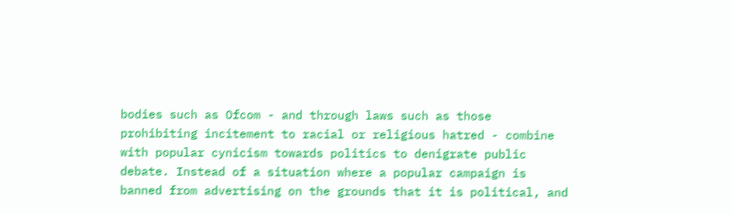bodies such as Ofcom - and through laws such as those prohibiting incitement to racial or religious hatred - combine with popular cynicism towards politics to denigrate public debate. Instead of a situation where a popular campaign is banned from advertising on the grounds that it is political, and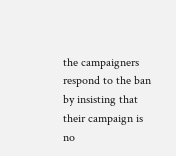the campaigners respond to the ban by insisting that their campaign is no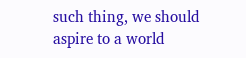such thing, we should aspire to a world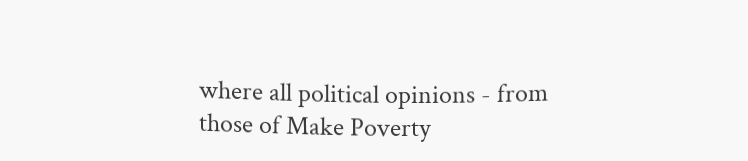where all political opinions - from those of Make Poverty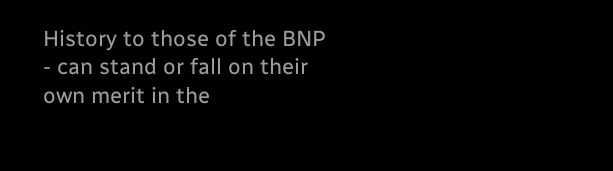History to those of the BNP - can stand or fall on their own merit in the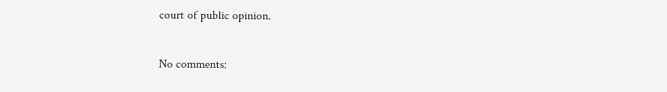court of public opinion.

No comments: